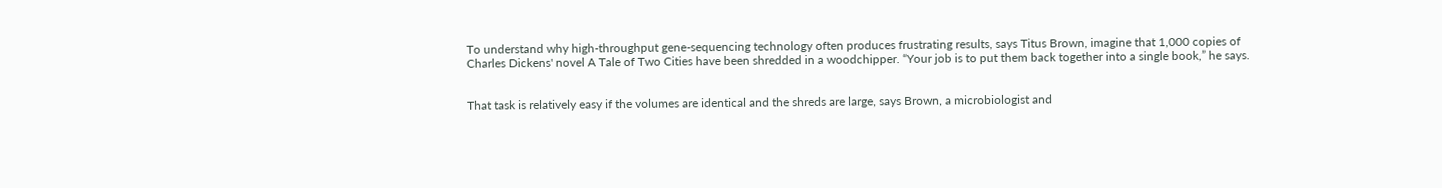To understand why high-throughput gene-sequencing technology often produces frustrating results, says Titus Brown, imagine that 1,000 copies of Charles Dickens' novel A Tale of Two Cities have been shredded in a woodchipper. “Your job is to put them back together into a single book,” he says.


That task is relatively easy if the volumes are identical and the shreds are large, says Brown, a microbiologist and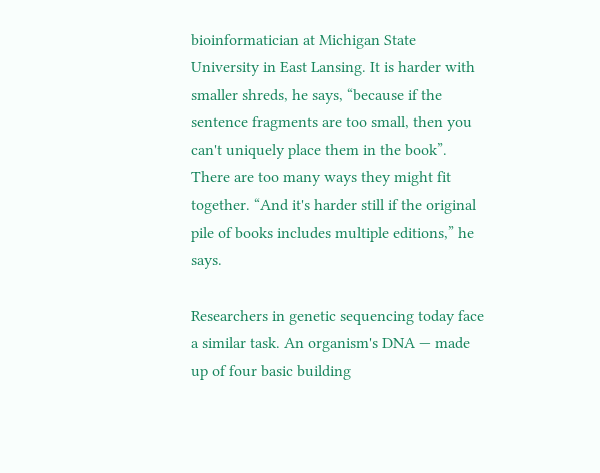bioinformatician at Michigan State University in East Lansing. It is harder with smaller shreds, he says, “because if the sentence fragments are too small, then you can't uniquely place them in the book”. There are too many ways they might fit together. “And it's harder still if the original pile of books includes multiple editions,” he says.

Researchers in genetic sequencing today face a similar task. An organism's DNA — made up of four basic building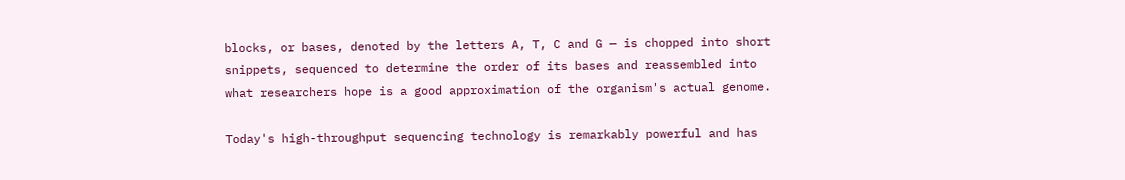blocks, or bases, denoted by the letters A, T, C and G — is chopped into short snippets, sequenced to determine the order of its bases and reassembled into what researchers hope is a good approximation of the organism's actual genome.

Today's high-throughput sequencing technology is remarkably powerful and has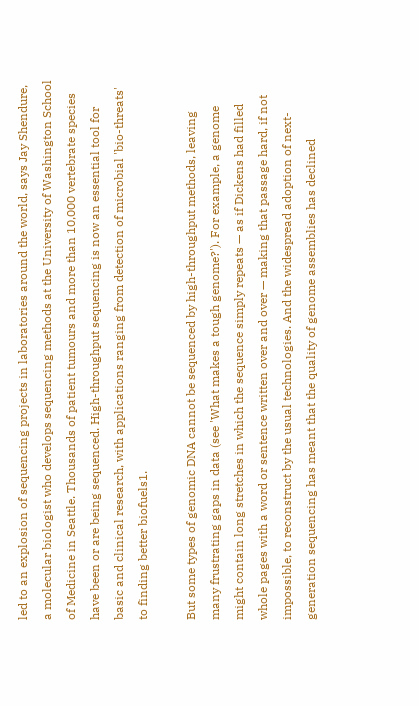led to an explosion of sequencing projects in laboratories around the world, says Jay Shendure, a molecular biologist who develops sequencing methods at the University of Washington School of Medicine in Seattle. Thousands of patient tumours and more than 10,000 vertebrate species have been or are being sequenced. High-throughput sequencing is now an essential tool for basic and clinical research, with applications ranging from detection of microbial 'bio-threats' to finding better biofuels1.

But some types of genomic DNA cannot be sequenced by high-throughput methods, leaving many frustrating gaps in data (see 'What makes a tough genome?'). For example, a genome might contain long stretches in which the sequence simply repeats — as if Dickens had filled whole pages with a word or sentence written over and over — making that passage hard, if not impossible, to reconstruct by the usual technologies. And the widespread adoption of next-generation sequencing has meant that the quality of genome assemblies has declined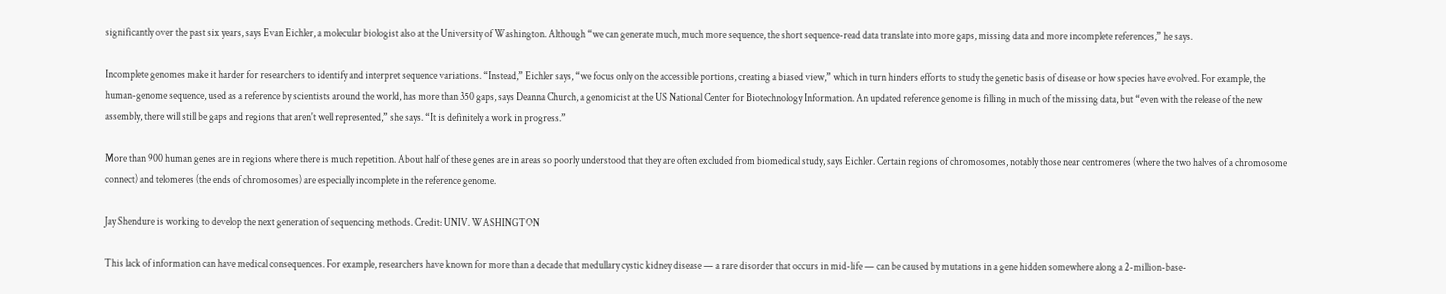significantly over the past six years, says Evan Eichler, a molecular biologist also at the University of Washington. Although “we can generate much, much more sequence, the short sequence-read data translate into more gaps, missing data and more incomplete references,” he says.

Incomplete genomes make it harder for researchers to identify and interpret sequence variations. “Instead,” Eichler says, “we focus only on the accessible portions, creating a biased view,” which in turn hinders efforts to study the genetic basis of disease or how species have evolved. For example, the human-genome sequence, used as a reference by scientists around the world, has more than 350 gaps, says Deanna Church, a genomicist at the US National Center for Biotechnology Information. An updated reference genome is filling in much of the missing data, but “even with the release of the new assembly, there will still be gaps and regions that aren't well represented,” she says. “It is definitely a work in progress.”

More than 900 human genes are in regions where there is much repetition. About half of these genes are in areas so poorly understood that they are often excluded from biomedical study, says Eichler. Certain regions of chromosomes, notably those near centromeres (where the two halves of a chromosome connect) and telomeres (the ends of chromosomes) are especially incomplete in the reference genome.

Jay Shendure is working to develop the next generation of sequencing methods. Credit: UNIV. WASHINGTON

This lack of information can have medical consequences. For example, researchers have known for more than a decade that medullary cystic kidney disease — a rare disorder that occurs in mid-life — can be caused by mutations in a gene hidden somewhere along a 2-million-base-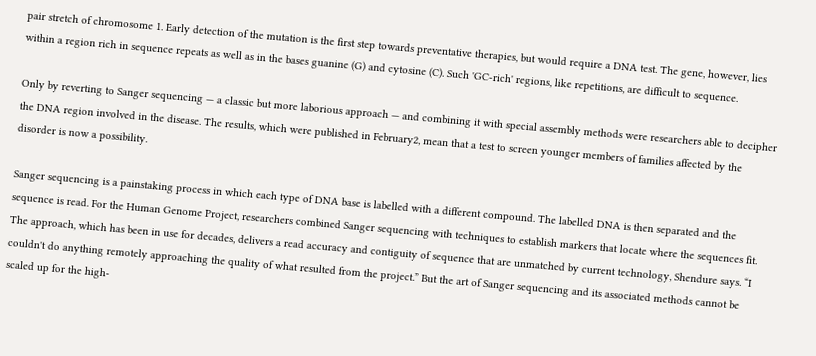pair stretch of chromosome 1. Early detection of the mutation is the first step towards preventative therapies, but would require a DNA test. The gene, however, lies within a region rich in sequence repeats as well as in the bases guanine (G) and cytosine (C). Such 'GC-rich' regions, like repetitions, are difficult to sequence.

Only by reverting to Sanger sequencing — a classic but more laborious approach — and combining it with special assembly methods were researchers able to decipher the DNA region involved in the disease. The results, which were published in February2, mean that a test to screen younger members of families affected by the disorder is now a possibility.

Sanger sequencing is a painstaking process in which each type of DNA base is labelled with a different compound. The labelled DNA is then separated and the sequence is read. For the Human Genome Project, researchers combined Sanger sequencing with techniques to establish markers that locate where the sequences fit. The approach, which has been in use for decades, delivers a read accuracy and contiguity of sequence that are unmatched by current technology, Shendure says. “I couldn't do anything remotely approaching the quality of what resulted from the project.” But the art of Sanger sequencing and its associated methods cannot be scaled up for the high-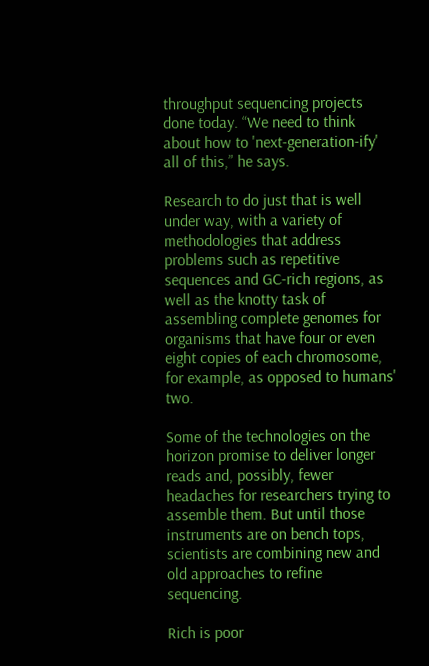throughput sequencing projects done today. “We need to think about how to 'next-generation-ify' all of this,” he says.

Research to do just that is well under way, with a variety of methodologies that address problems such as repetitive sequences and GC-rich regions, as well as the knotty task of assembling complete genomes for organisms that have four or even eight copies of each chromosome, for example, as opposed to humans' two.

Some of the technologies on the horizon promise to deliver longer reads and, possibly, fewer headaches for researchers trying to assemble them. But until those instruments are on bench tops, scientists are combining new and old approaches to refine sequencing.

Rich is poor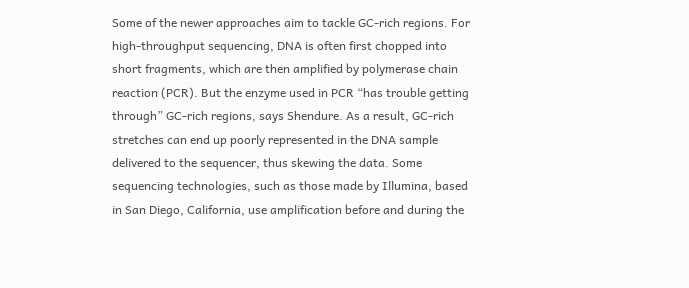Some of the newer approaches aim to tackle GC-rich regions. For high-throughput sequencing, DNA is often first chopped into short fragments, which are then amplified by polymerase chain reaction (PCR). But the enzyme used in PCR “has trouble getting through” GC-rich regions, says Shendure. As a result, GC-rich stretches can end up poorly represented in the DNA sample delivered to the sequencer, thus skewing the data. Some sequencing technologies, such as those made by Illumina, based in San Diego, California, use amplification before and during the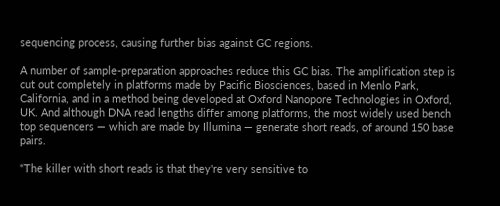sequencing process, causing further bias against GC regions.

A number of sample-preparation approaches reduce this GC bias. The amplification step is cut out completely in platforms made by Pacific Biosciences, based in Menlo Park, California, and in a method being developed at Oxford Nanopore Technologies in Oxford, UK. And although DNA read lengths differ among platforms, the most widely used bench top sequencers — which are made by Illumina — generate short reads, of around 150 base pairs.

“The killer with short reads is that they're very sensitive to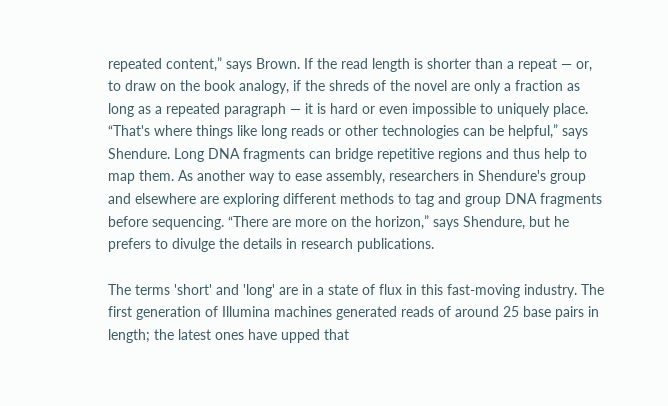repeated content,” says Brown. If the read length is shorter than a repeat — or, to draw on the book analogy, if the shreds of the novel are only a fraction as long as a repeated paragraph — it is hard or even impossible to uniquely place. “That's where things like long reads or other technologies can be helpful,” says Shendure. Long DNA fragments can bridge repetitive regions and thus help to map them. As another way to ease assembly, researchers in Shendure's group and elsewhere are exploring different methods to tag and group DNA fragments before sequencing. “There are more on the horizon,” says Shendure, but he prefers to divulge the details in research publications.

The terms 'short' and 'long' are in a state of flux in this fast-moving industry. The first generation of Illumina machines generated reads of around 25 base pairs in length; the latest ones have upped that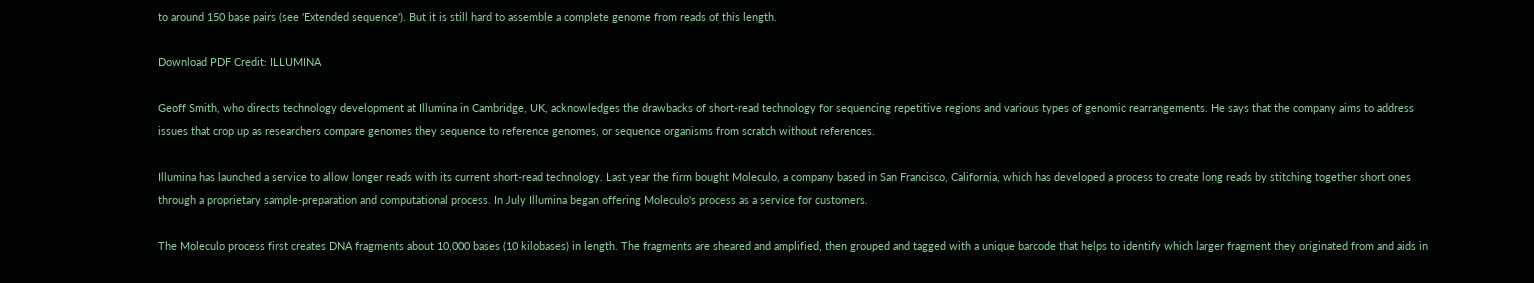to around 150 base pairs (see 'Extended sequence'). But it is still hard to assemble a complete genome from reads of this length.

Download PDF Credit: ILLUMINA

Geoff Smith, who directs technology development at Illumina in Cambridge, UK, acknowledges the drawbacks of short-read technology for sequencing repetitive regions and various types of genomic rearrangements. He says that the company aims to address issues that crop up as researchers compare genomes they sequence to reference genomes, or sequence organisms from scratch without references.

Illumina has launched a service to allow longer reads with its current short-read technology. Last year the firm bought Moleculo, a company based in San Francisco, California, which has developed a process to create long reads by stitching together short ones through a proprietary sample-preparation and computational process. In July Illumina began offering Moleculo's process as a service for customers.

The Moleculo process first creates DNA fragments about 10,000 bases (10 kilobases) in length. The fragments are sheared and amplified, then grouped and tagged with a unique barcode that helps to identify which larger fragment they originated from and aids in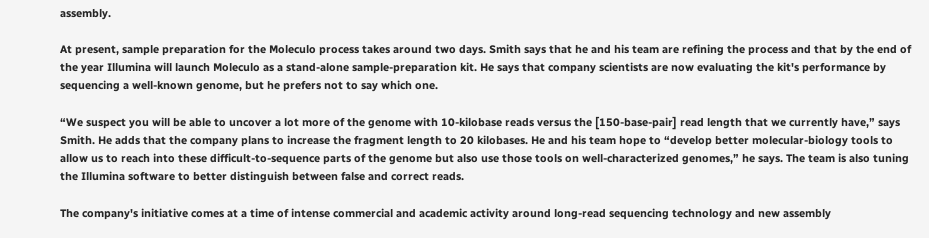assembly.

At present, sample preparation for the Moleculo process takes around two days. Smith says that he and his team are refining the process and that by the end of the year Illumina will launch Moleculo as a stand-alone sample-preparation kit. He says that company scientists are now evaluating the kit's performance by sequencing a well-known genome, but he prefers not to say which one.

“We suspect you will be able to uncover a lot more of the genome with 10-kilobase reads versus the [150-base-pair] read length that we currently have,” says Smith. He adds that the company plans to increase the fragment length to 20 kilobases. He and his team hope to “develop better molecular-biology tools to allow us to reach into these difficult-to-sequence parts of the genome but also use those tools on well-characterized genomes,” he says. The team is also tuning the Illumina software to better distinguish between false and correct reads.

The company's initiative comes at a time of intense commercial and academic activity around long-read sequencing technology and new assembly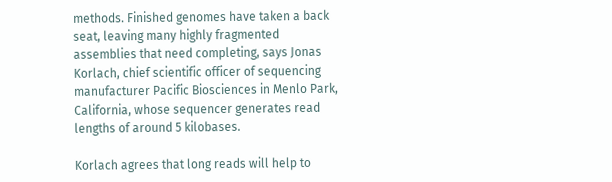methods. Finished genomes have taken a back seat, leaving many highly fragmented assemblies that need completing, says Jonas Korlach, chief scientific officer of sequencing manufacturer Pacific Biosciences in Menlo Park, California, whose sequencer generates read lengths of around 5 kilobases.

Korlach agrees that long reads will help to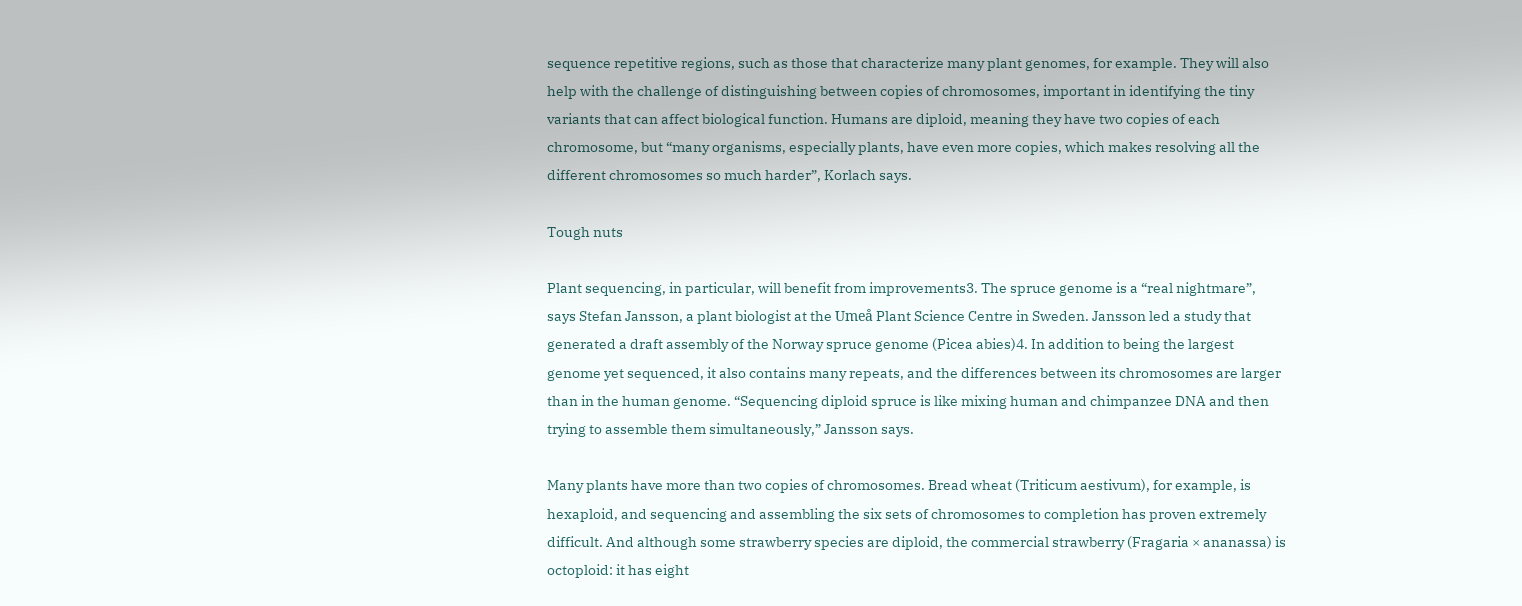sequence repetitive regions, such as those that characterize many plant genomes, for example. They will also help with the challenge of distinguishing between copies of chromosomes, important in identifying the tiny variants that can affect biological function. Humans are diploid, meaning they have two copies of each chromosome, but “many organisms, especially plants, have even more copies, which makes resolving all the different chromosomes so much harder”, Korlach says.

Tough nuts

Plant sequencing, in particular, will benefit from improvements3. The spruce genome is a “real nightmare”, says Stefan Jansson, a plant biologist at the Umeå Plant Science Centre in Sweden. Jansson led a study that generated a draft assembly of the Norway spruce genome (Picea abies)4. In addition to being the largest genome yet sequenced, it also contains many repeats, and the differences between its chromosomes are larger than in the human genome. “Sequencing diploid spruce is like mixing human and chimpanzee DNA and then trying to assemble them simultaneously,” Jansson says.

Many plants have more than two copies of chromosomes. Bread wheat (Triticum aestivum), for example, is hexaploid, and sequencing and assembling the six sets of chromosomes to completion has proven extremely difficult. And although some strawberry species are diploid, the commercial strawberry (Fragaria × ananassa) is octoploid: it has eight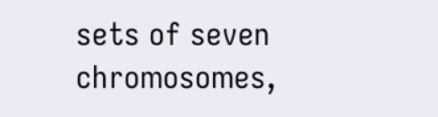sets of seven chromosomes,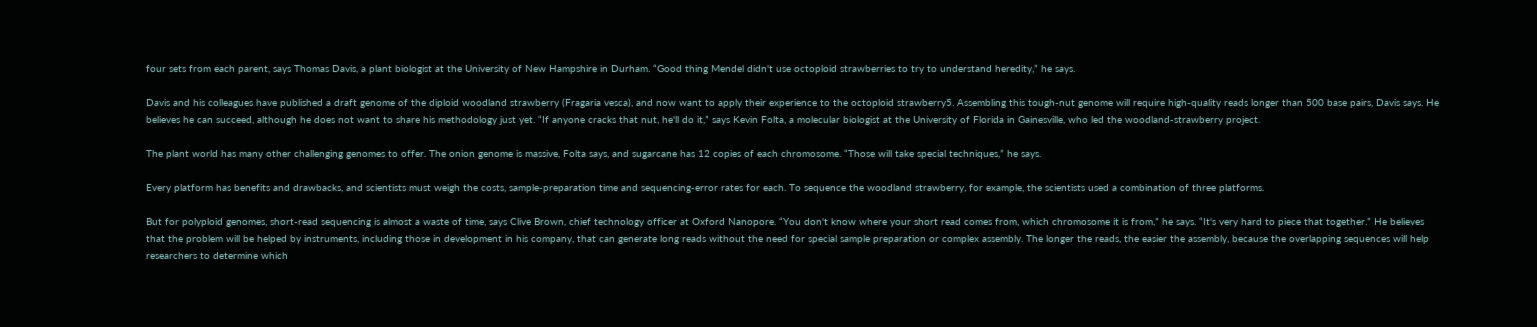four sets from each parent, says Thomas Davis, a plant biologist at the University of New Hampshire in Durham. “Good thing Mendel didn't use octoploid strawberries to try to understand heredity,” he says.

Davis and his colleagues have published a draft genome of the diploid woodland strawberry (Fragaria vesca), and now want to apply their experience to the octoploid strawberry5. Assembling this tough-nut genome will require high-quality reads longer than 500 base pairs, Davis says. He believes he can succeed, although he does not want to share his methodology just yet. “If anyone cracks that nut, he'll do it,” says Kevin Folta, a molecular biologist at the University of Florida in Gainesville, who led the woodland-strawberry project.

The plant world has many other challenging genomes to offer. The onion genome is massive, Folta says, and sugarcane has 12 copies of each chromosome. “Those will take special techniques,” he says.

Every platform has benefits and drawbacks, and scientists must weigh the costs, sample-preparation time and sequencing-error rates for each. To sequence the woodland strawberry, for example, the scientists used a combination of three platforms.

But for polyploid genomes, short-read sequencing is almost a waste of time, says Clive Brown, chief technology officer at Oxford Nanopore. “You don't know where your short read comes from, which chromosome it is from,” he says. “It's very hard to piece that together.” He believes that the problem will be helped by instruments, including those in development in his company, that can generate long reads without the need for special sample preparation or complex assembly. The longer the reads, the easier the assembly, because the overlapping sequences will help researchers to determine which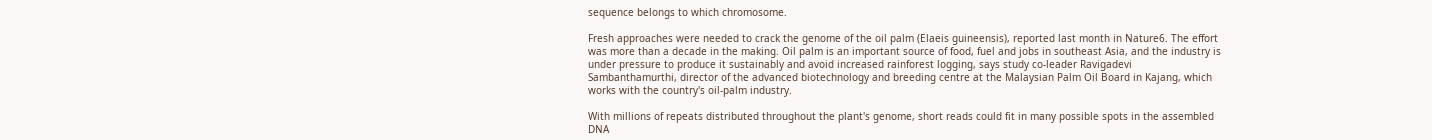sequence belongs to which chromosome.

Fresh approaches were needed to crack the genome of the oil palm (Elaeis guineensis), reported last month in Nature6. The effort was more than a decade in the making. Oil palm is an important source of food, fuel and jobs in southeast Asia, and the industry is under pressure to produce it sustainably and avoid increased rainforest logging, says study co-leader Ravigadevi Sambanthamurthi, director of the advanced biotechnology and breeding centre at the Malaysian Palm Oil Board in Kajang, which works with the country's oil-palm industry.

With millions of repeats distributed throughout the plant's genome, short reads could fit in many possible spots in the assembled DNA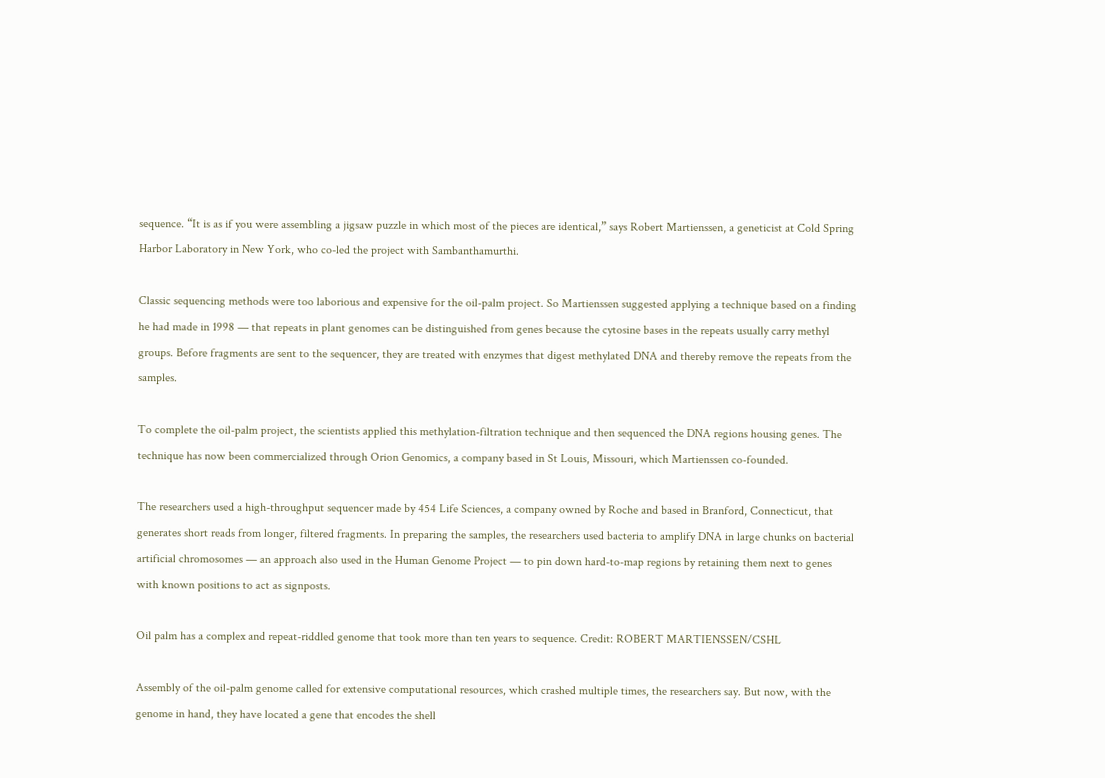sequence. “It is as if you were assembling a jigsaw puzzle in which most of the pieces are identical,” says Robert Martienssen, a geneticist at Cold Spring Harbor Laboratory in New York, who co-led the project with Sambanthamurthi.

Classic sequencing methods were too laborious and expensive for the oil-palm project. So Martienssen suggested applying a technique based on a finding he had made in 1998 — that repeats in plant genomes can be distinguished from genes because the cytosine bases in the repeats usually carry methyl groups. Before fragments are sent to the sequencer, they are treated with enzymes that digest methylated DNA and thereby remove the repeats from the samples.

To complete the oil-palm project, the scientists applied this methylation-filtration technique and then sequenced the DNA regions housing genes. The technique has now been commercialized through Orion Genomics, a company based in St Louis, Missouri, which Martienssen co-founded.

The researchers used a high-throughput sequencer made by 454 Life Sciences, a company owned by Roche and based in Branford, Connecticut, that generates short reads from longer, filtered fragments. In preparing the samples, the researchers used bacteria to amplify DNA in large chunks on bacterial artificial chromosomes — an approach also used in the Human Genome Project — to pin down hard-to-map regions by retaining them next to genes with known positions to act as signposts.

Oil palm has a complex and repeat-riddled genome that took more than ten years to sequence. Credit: ROBERT MARTIENSSEN/CSHL

Assembly of the oil-palm genome called for extensive computational resources, which crashed multiple times, the researchers say. But now, with the genome in hand, they have located a gene that encodes the shell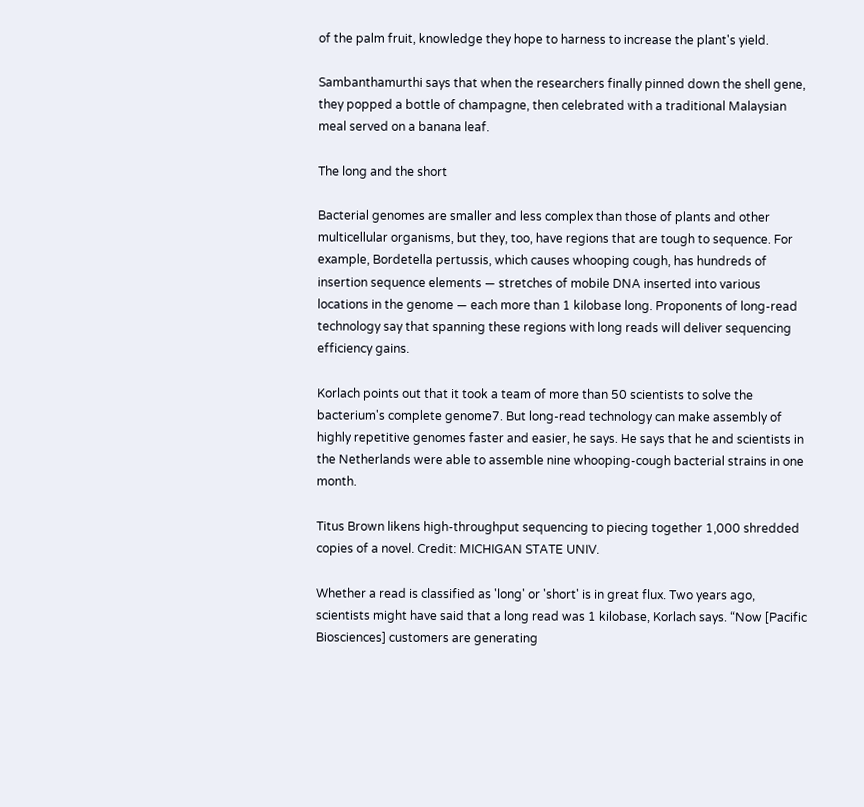of the palm fruit, knowledge they hope to harness to increase the plant's yield.

Sambanthamurthi says that when the researchers finally pinned down the shell gene, they popped a bottle of champagne, then celebrated with a traditional Malaysian meal served on a banana leaf.

The long and the short

Bacterial genomes are smaller and less complex than those of plants and other multicellular organisms, but they, too, have regions that are tough to sequence. For example, Bordetella pertussis, which causes whooping cough, has hundreds of insertion sequence elements — stretches of mobile DNA inserted into various locations in the genome — each more than 1 kilobase long. Proponents of long-read technology say that spanning these regions with long reads will deliver sequencing efficiency gains.

Korlach points out that it took a team of more than 50 scientists to solve the bacterium's complete genome7. But long-read technology can make assembly of highly repetitive genomes faster and easier, he says. He says that he and scientists in the Netherlands were able to assemble nine whooping-cough bacterial strains in one month.

Titus Brown likens high-throughput sequencing to piecing together 1,000 shredded copies of a novel. Credit: MICHIGAN STATE UNIV.

Whether a read is classified as 'long' or 'short' is in great flux. Two years ago, scientists might have said that a long read was 1 kilobase, Korlach says. “Now [Pacific Biosciences] customers are generating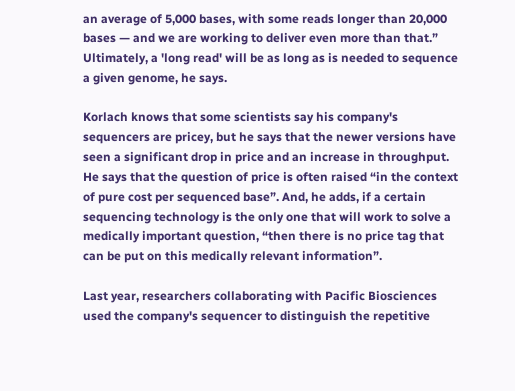an average of 5,000 bases, with some reads longer than 20,000 bases — and we are working to deliver even more than that.” Ultimately, a 'long read' will be as long as is needed to sequence a given genome, he says.

Korlach knows that some scientists say his company's sequencers are pricey, but he says that the newer versions have seen a significant drop in price and an increase in throughput. He says that the question of price is often raised “in the context of pure cost per sequenced base”. And, he adds, if a certain sequencing technology is the only one that will work to solve a medically important question, “then there is no price tag that can be put on this medically relevant information”.

Last year, researchers collaborating with Pacific Biosciences used the company's sequencer to distinguish the repetitive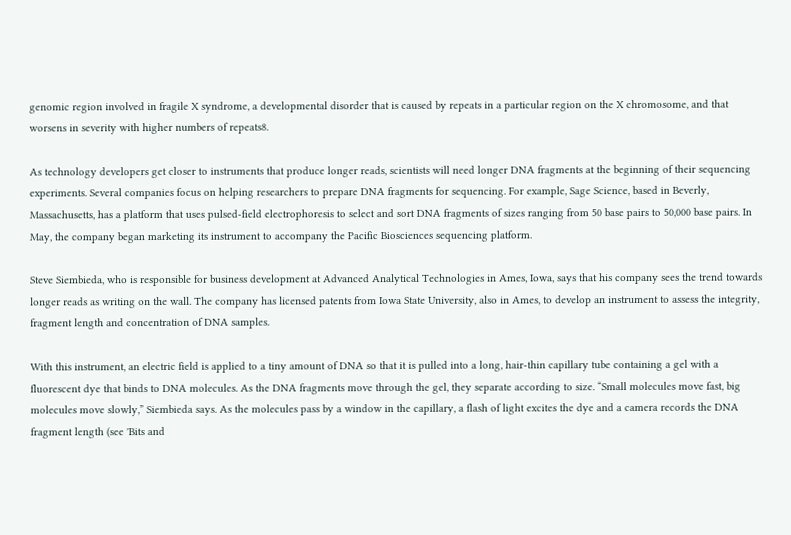genomic region involved in fragile X syndrome, a developmental disorder that is caused by repeats in a particular region on the X chromosome, and that worsens in severity with higher numbers of repeats8.

As technology developers get closer to instruments that produce longer reads, scientists will need longer DNA fragments at the beginning of their sequencing experiments. Several companies focus on helping researchers to prepare DNA fragments for sequencing. For example, Sage Science, based in Beverly, Massachusetts, has a platform that uses pulsed-field electrophoresis to select and sort DNA fragments of sizes ranging from 50 base pairs to 50,000 base pairs. In May, the company began marketing its instrument to accompany the Pacific Biosciences sequencing platform.

Steve Siembieda, who is responsible for business development at Advanced Analytical Technologies in Ames, Iowa, says that his company sees the trend towards longer reads as writing on the wall. The company has licensed patents from Iowa State University, also in Ames, to develop an instrument to assess the integrity, fragment length and concentration of DNA samples.

With this instrument, an electric field is applied to a tiny amount of DNA so that it is pulled into a long, hair-thin capillary tube containing a gel with a fluorescent dye that binds to DNA molecules. As the DNA fragments move through the gel, they separate according to size. “Small molecules move fast, big molecules move slowly,” Siembieda says. As the molecules pass by a window in the capillary, a flash of light excites the dye and a camera records the DNA fragment length (see 'Bits and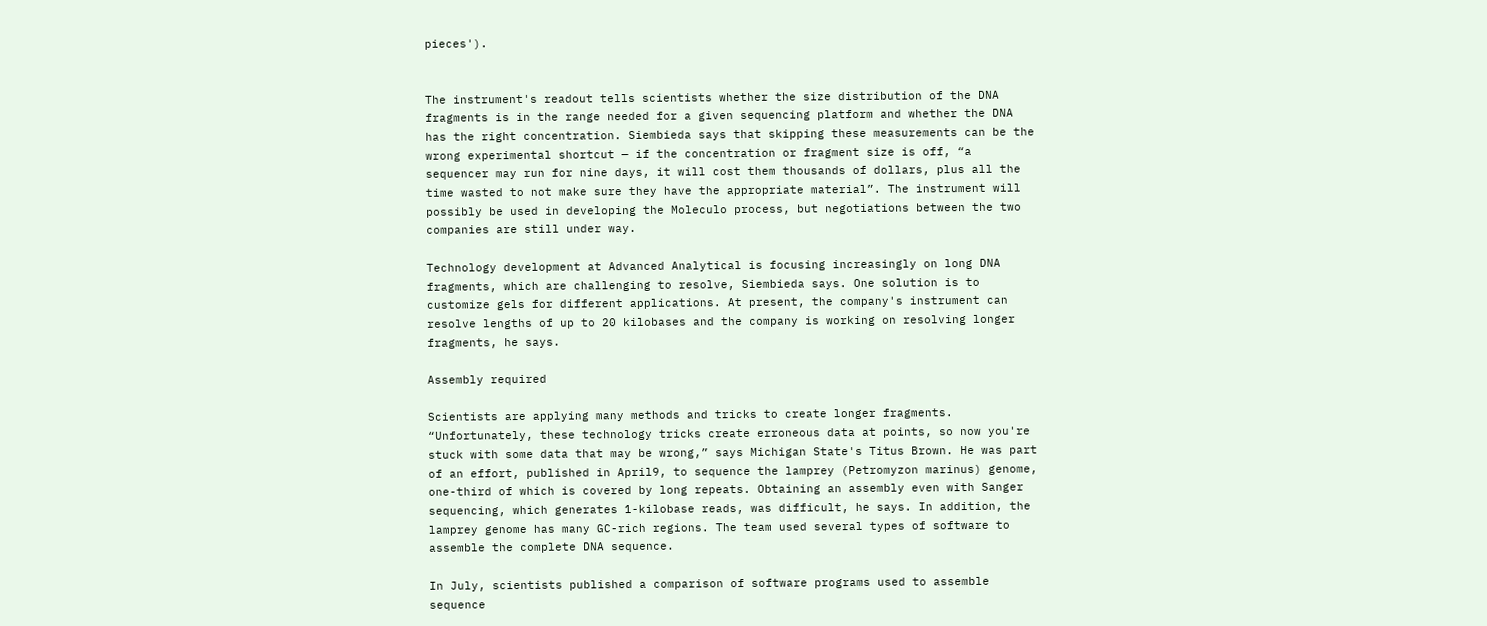pieces').


The instrument's readout tells scientists whether the size distribution of the DNA fragments is in the range needed for a given sequencing platform and whether the DNA has the right concentration. Siembieda says that skipping these measurements can be the wrong experimental shortcut — if the concentration or fragment size is off, “a sequencer may run for nine days, it will cost them thousands of dollars, plus all the time wasted to not make sure they have the appropriate material”. The instrument will possibly be used in developing the Moleculo process, but negotiations between the two companies are still under way.

Technology development at Advanced Analytical is focusing increasingly on long DNA fragments, which are challenging to resolve, Siembieda says. One solution is to customize gels for different applications. At present, the company's instrument can resolve lengths of up to 20 kilobases and the company is working on resolving longer fragments, he says.

Assembly required

Scientists are applying many methods and tricks to create longer fragments. “Unfortunately, these technology tricks create erroneous data at points, so now you're stuck with some data that may be wrong,” says Michigan State's Titus Brown. He was part of an effort, published in April9, to sequence the lamprey (Petromyzon marinus) genome, one-third of which is covered by long repeats. Obtaining an assembly even with Sanger sequencing, which generates 1-kilobase reads, was difficult, he says. In addition, the lamprey genome has many GC-rich regions. The team used several types of software to assemble the complete DNA sequence.

In July, scientists published a comparison of software programs used to assemble sequence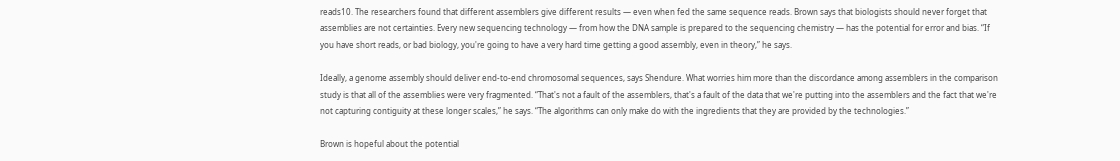reads10. The researchers found that different assemblers give different results — even when fed the same sequence reads. Brown says that biologists should never forget that assemblies are not certainties. Every new sequencing technology — from how the DNA sample is prepared to the sequencing chemistry — has the potential for error and bias. “If you have short reads, or bad biology, you're going to have a very hard time getting a good assembly, even in theory,” he says.

Ideally, a genome assembly should deliver end-to-end chromosomal sequences, says Shendure. What worries him more than the discordance among assemblers in the comparison study is that all of the assemblies were very fragmented. “That's not a fault of the assemblers, that's a fault of the data that we're putting into the assemblers and the fact that we're not capturing contiguity at these longer scales,” he says. “The algorithms can only make do with the ingredients that they are provided by the technologies.”

Brown is hopeful about the potential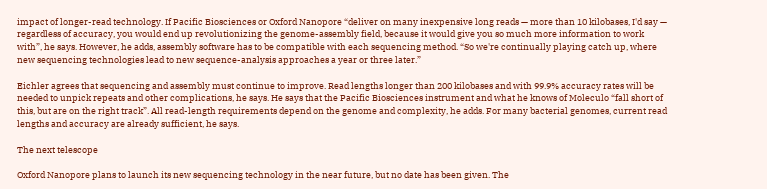impact of longer-read technology. If Pacific Biosciences or Oxford Nanopore “deliver on many inexpensive long reads — more than 10 kilobases, I'd say — regardless of accuracy, you would end up revolutionizing the genome-assembly field, because it would give you so much more information to work with”, he says. However, he adds, assembly software has to be compatible with each sequencing method. “So we're continually playing catch up, where new sequencing technologies lead to new sequence-analysis approaches a year or three later.”

Eichler agrees that sequencing and assembly must continue to improve. Read lengths longer than 200 kilobases and with 99.9% accuracy rates will be needed to unpick repeats and other complications, he says. He says that the Pacific Biosciences instrument and what he knows of Moleculo “fall short of this, but are on the right track”. All read-length requirements depend on the genome and complexity, he adds. For many bacterial genomes, current read lengths and accuracy are already sufficient, he says.

The next telescope

Oxford Nanopore plans to launch its new sequencing technology in the near future, but no date has been given. The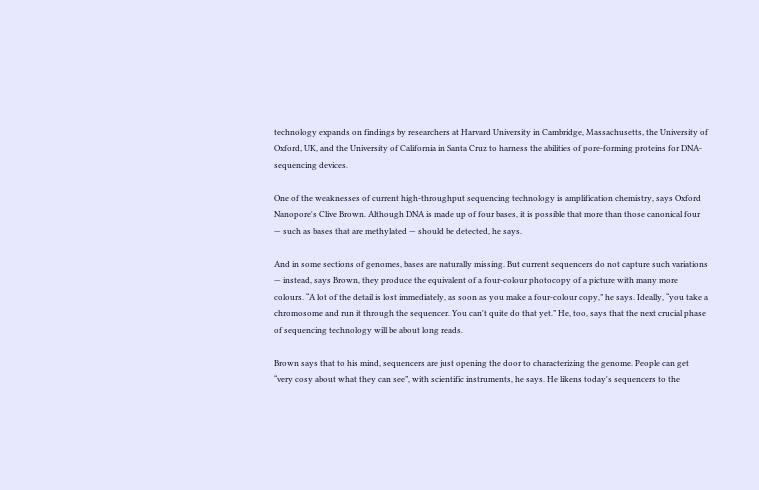technology expands on findings by researchers at Harvard University in Cambridge, Massachusetts, the University of Oxford, UK, and the University of California in Santa Cruz to harness the abilities of pore-forming proteins for DNA-sequencing devices.

One of the weaknesses of current high-throughput sequencing technology is amplification chemistry, says Oxford Nanopore's Clive Brown. Although DNA is made up of four bases, it is possible that more than those canonical four — such as bases that are methylated — should be detected, he says.

And in some sections of genomes, bases are naturally missing. But current sequencers do not capture such variations — instead, says Brown, they produce the equivalent of a four-colour photocopy of a picture with many more colours. “A lot of the detail is lost immediately, as soon as you make a four-colour copy,” he says. Ideally, “you take a chromosome and run it through the sequencer. You can't quite do that yet.” He, too, says that the next crucial phase of sequencing technology will be about long reads.

Brown says that to his mind, sequencers are just opening the door to characterizing the genome. People can get “very cosy about what they can see”, with scientific instruments, he says. He likens today's sequencers to the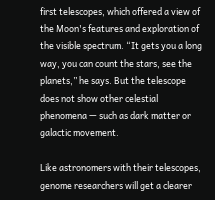first telescopes, which offered a view of the Moon's features and exploration of the visible spectrum. “It gets you a long way, you can count the stars, see the planets,” he says. But the telescope does not show other celestial phenomena — such as dark matter or galactic movement.

Like astronomers with their telescopes, genome researchers will get a clearer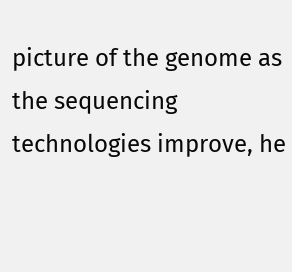picture of the genome as the sequencing technologies improve, he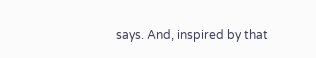says. And, inspired by that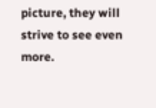picture, they will strive to see even more.